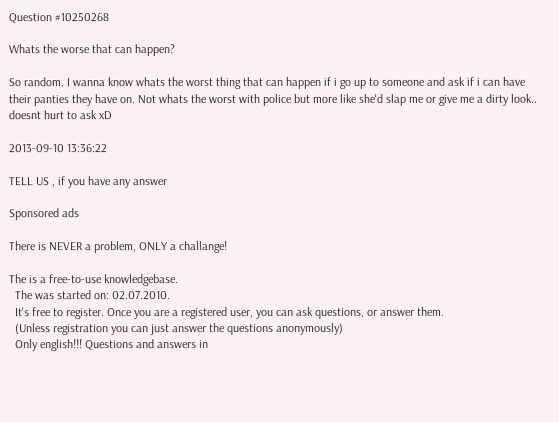Question #10250268

Whats the worse that can happen?

So random. I wanna know whats the worst thing that can happen if i go up to someone and ask if i can have their panties they have on. Not whats the worst with police but more like she'd slap me or give me a dirty look.. doesnt hurt to ask xD

2013-09-10 13:36:22

TELL US , if you have any answer

Sponsored ads

There is NEVER a problem, ONLY a challange!

The is a free-to-use knowledgebase.
  The was started on: 02.07.2010.
  It's free to register. Once you are a registered user, you can ask questions, or answer them.
  (Unless registration you can just answer the questions anonymously)
  Only english!!! Questions and answers in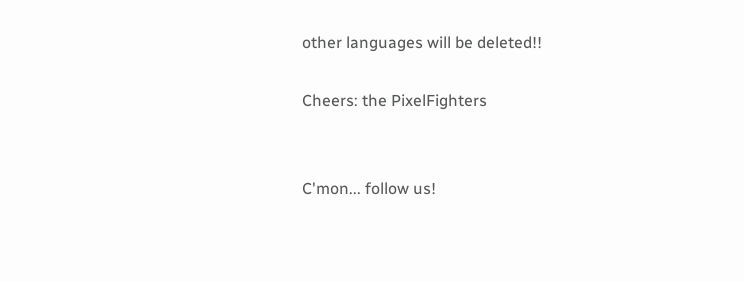other languages will be deleted!!

Cheers: the PixelFighters


C'mon... follow us!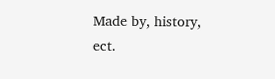Made by, history, ect.